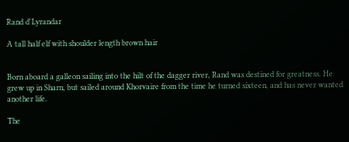Rand d'Lyrandar

A tall half elf with shoulder length brown hair


Born aboard a galleon sailing into the hilt of the dagger river, Rand was destined for greatness. He grew up in Sharn, but sailed around Khorvaire from the time he turned sixteen, and has never wanted another life.

The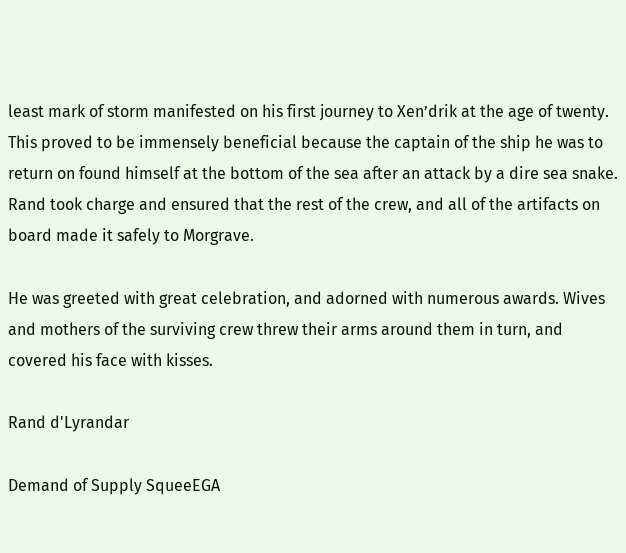least mark of storm manifested on his first journey to Xen’drik at the age of twenty. This proved to be immensely beneficial because the captain of the ship he was to return on found himself at the bottom of the sea after an attack by a dire sea snake. Rand took charge and ensured that the rest of the crew, and all of the artifacts on board made it safely to Morgrave.

He was greeted with great celebration, and adorned with numerous awards. Wives and mothers of the surviving crew threw their arms around them in turn, and covered his face with kisses.

Rand d'Lyrandar

Demand of Supply SqueeEGA